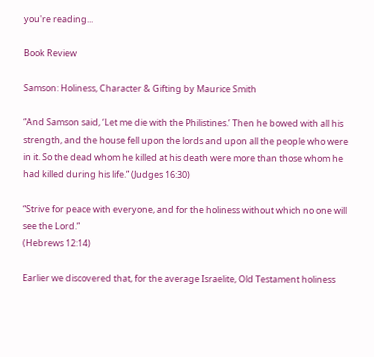you're reading...

Book Review

Samson: Holiness, Character & Gifting by Maurice Smith

“And Samson said, ‘Let me die with the Philistines.’ Then he bowed with all his strength, and the house fell upon the lords and upon all the people who were in it. So the dead whom he killed at his death were more than those whom he had killed during his life.” (Judges 16:30)

“Strive for peace with everyone, and for the holiness without which no one will see the Lord.”
(Hebrews 12:14)

Earlier we discovered that, for the average Israelite, Old Testament holiness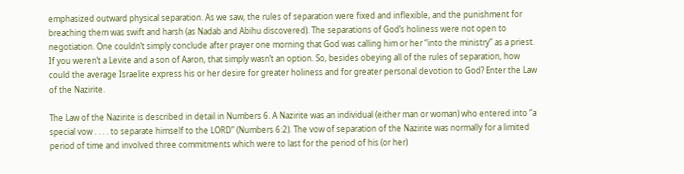emphasized outward physical separation. As we saw, the rules of separation were fixed and inflexible, and the punishment for breaching them was swift and harsh (as Nadab and Abihu discovered). The separations of God’s holiness were not open to negotiation. One couldn’t simply conclude after prayer one morning that God was calling him or her “into the ministry” as a priest. If you weren’t a Levite and a son of Aaron, that simply wasn’t an option. So, besides obeying all of the rules of separation, how could the average Israelite express his or her desire for greater holiness and for greater personal devotion to God? Enter the Law of the Nazirite.

The Law of the Nazirite is described in detail in Numbers 6. A Nazirite was an individual (either man or woman) who entered into “a special vow . . . . to separate himself to the LORD” (Numbers 6:2). The vow of separation of the Nazirite was normally for a limited period of time and involved three commitments which were to last for the period of his (or her)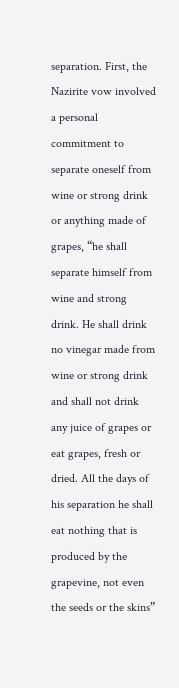separation. First, the Nazirite vow involved a personal commitment to separate oneself from wine or strong drink or anything made of grapes, “he shall separate himself from wine and strong drink. He shall drink no vinegar made from wine or strong drink and shall not drink any juice of grapes or eat grapes, fresh or dried. All the days of his separation he shall eat nothing that is produced by the grapevine, not even the seeds or the skins”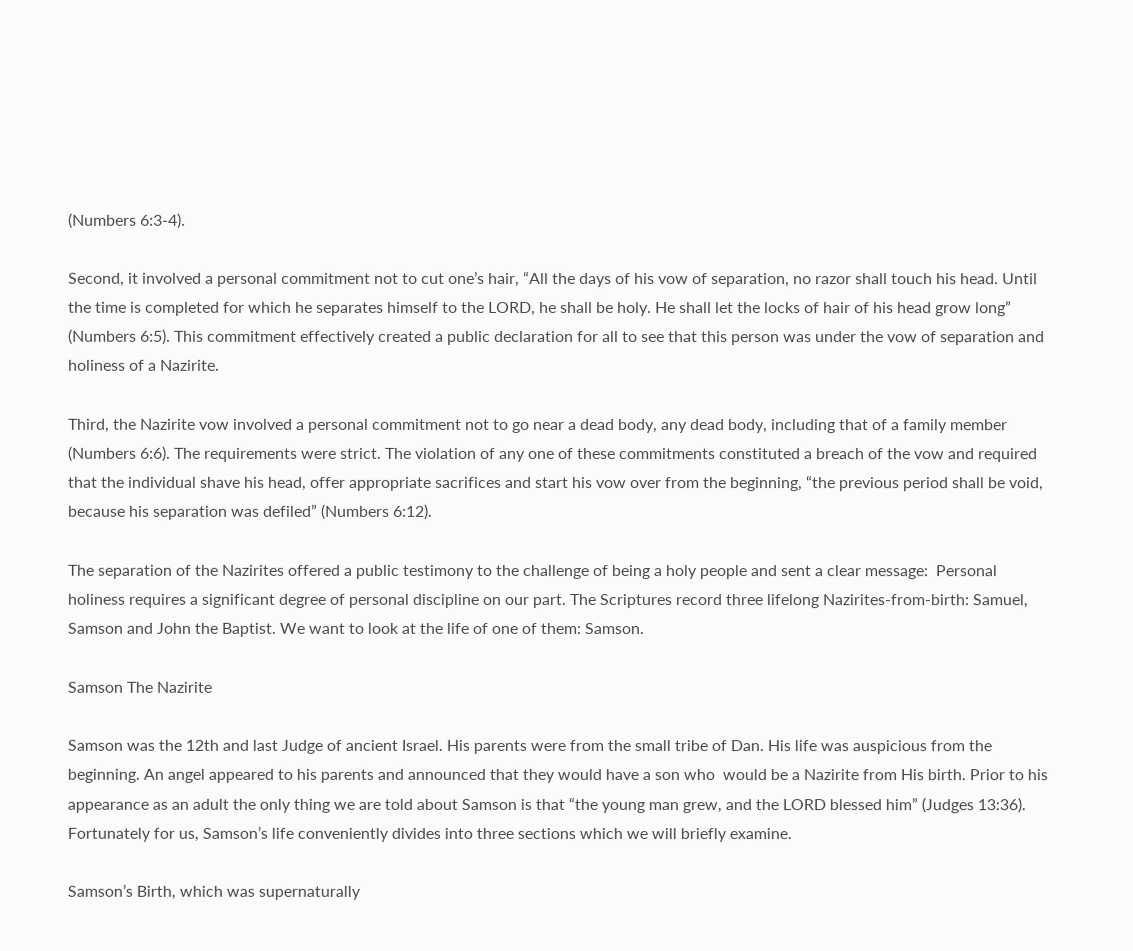(Numbers 6:3-4).

Second, it involved a personal commitment not to cut one’s hair, “All the days of his vow of separation, no razor shall touch his head. Until the time is completed for which he separates himself to the LORD, he shall be holy. He shall let the locks of hair of his head grow long” (Numbers 6:5). This commitment effectively created a public declaration for all to see that this person was under the vow of separation and holiness of a Nazirite.

Third, the Nazirite vow involved a personal commitment not to go near a dead body, any dead body, including that of a family member (Numbers 6:6). The requirements were strict. The violation of any one of these commitments constituted a breach of the vow and required that the individual shave his head, offer appropriate sacrifices and start his vow over from the beginning, “the previous period shall be void, because his separation was defiled” (Numbers 6:12).

The separation of the Nazirites offered a public testimony to the challenge of being a holy people and sent a clear message:  Personal holiness requires a significant degree of personal discipline on our part. The Scriptures record three lifelong Nazirites-from-birth: Samuel, Samson and John the Baptist. We want to look at the life of one of them: Samson.

Samson The Nazirite

Samson was the 12th and last Judge of ancient Israel. His parents were from the small tribe of Dan. His life was auspicious from the beginning. An angel appeared to his parents and announced that they would have a son who  would be a Nazirite from His birth. Prior to his appearance as an adult the only thing we are told about Samson is that “the young man grew, and the LORD blessed him” (Judges 13:36). Fortunately for us, Samson’s life conveniently divides into three sections which we will briefly examine.

Samson’s Birth, which was supernaturally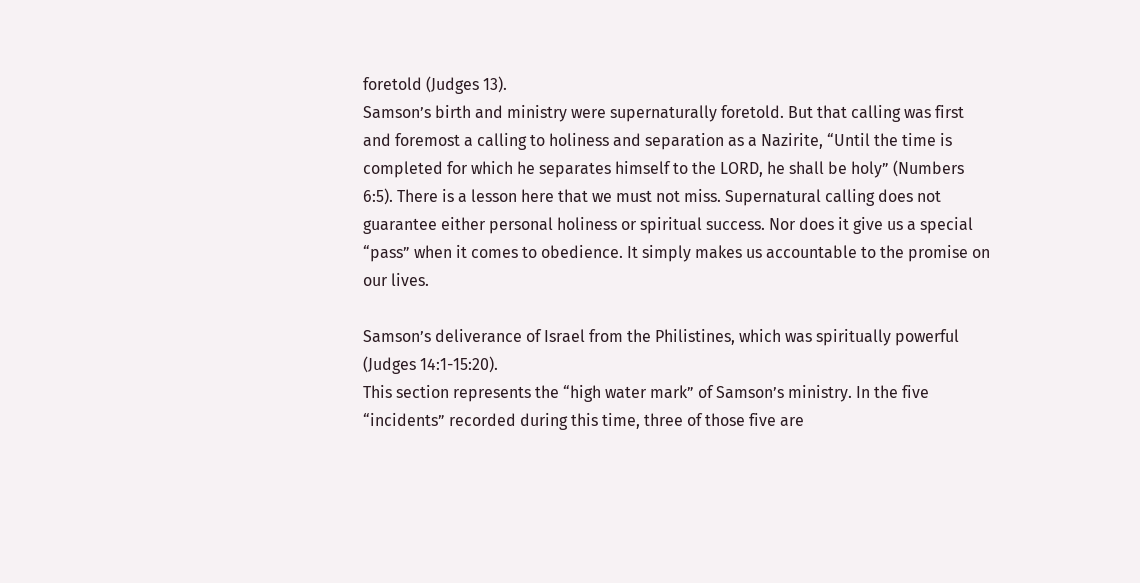foretold (Judges 13).
Samson’s birth and ministry were supernaturally foretold. But that calling was first and foremost a calling to holiness and separation as a Nazirite, “Until the time is completed for which he separates himself to the LORD, he shall be holy” (Numbers 6:5). There is a lesson here that we must not miss. Supernatural calling does not guarantee either personal holiness or spiritual success. Nor does it give us a special “pass” when it comes to obedience. It simply makes us accountable to the promise on our lives.

Samson’s deliverance of Israel from the Philistines, which was spiritually powerful (Judges 14:1-15:20).
This section represents the “high water mark” of Samson’s ministry. In the five “incidents” recorded during this time, three of those five are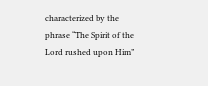characterized by the phrase “The Spirit of the Lord rushed upon Him”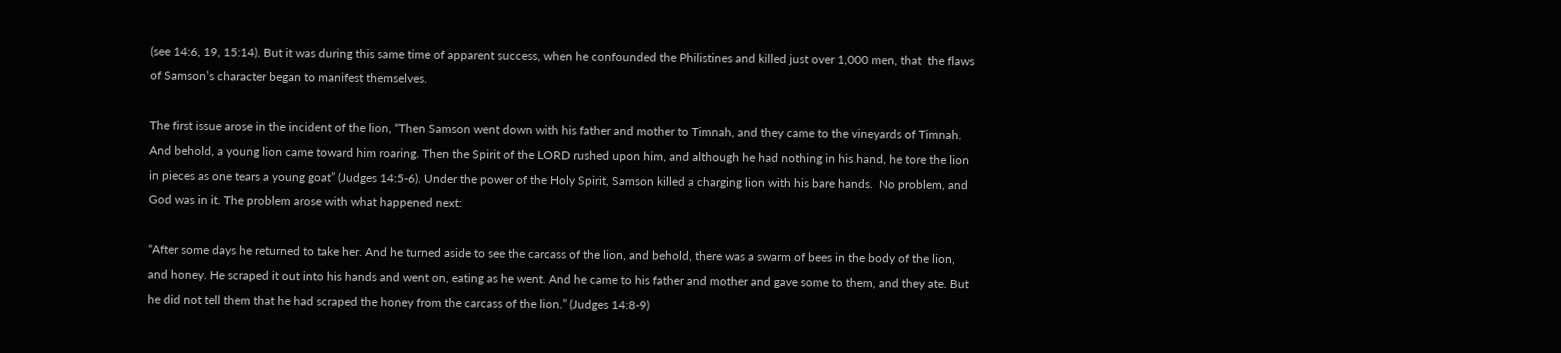(see 14:6, 19, 15:14). But it was during this same time of apparent success, when he confounded the Philistines and killed just over 1,000 men, that  the flaws of Samson’s character began to manifest themselves.

The first issue arose in the incident of the lion, “Then Samson went down with his father and mother to Timnah, and they came to the vineyards of Timnah. And behold, a young lion came toward him roaring. Then the Spirit of the LORD rushed upon him, and although he had nothing in his hand, he tore the lion in pieces as one tears a young goat” (Judges 14:5-6). Under the power of the Holy Spirit, Samson killed a charging lion with his bare hands.  No problem, and God was in it. The problem arose with what happened next:

“After some days he returned to take her. And he turned aside to see the carcass of the lion, and behold, there was a swarm of bees in the body of the lion, and honey. He scraped it out into his hands and went on, eating as he went. And he came to his father and mother and gave some to them, and they ate. But he did not tell them that he had scraped the honey from the carcass of the lion.” (Judges 14:8-9)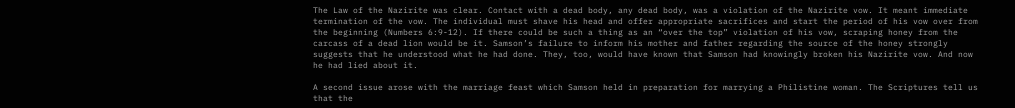The Law of the Nazirite was clear. Contact with a dead body, any dead body, was a violation of the Nazirite vow. It meant immediate termination of the vow. The individual must shave his head and offer appropriate sacrifices and start the period of his vow over from the beginning (Numbers 6:9-12). If there could be such a thing as an “over the top” violation of his vow, scraping honey from the carcass of a dead lion would be it. Samson’s failure to inform his mother and father regarding the source of the honey strongly suggests that he understood what he had done. They, too, would have known that Samson had knowingly broken his Nazirite vow. And now he had lied about it.

A second issue arose with the marriage feast which Samson held in preparation for marrying a Philistine woman. The Scriptures tell us that the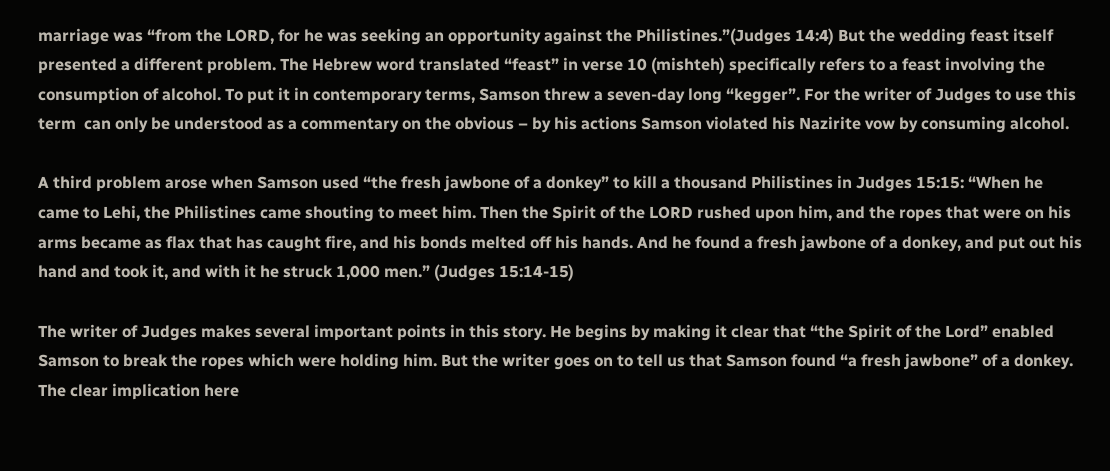marriage was “from the LORD, for he was seeking an opportunity against the Philistines.”(Judges 14:4) But the wedding feast itself presented a different problem. The Hebrew word translated “feast” in verse 10 (mishteh) specifically refers to a feast involving the consumption of alcohol. To put it in contemporary terms, Samson threw a seven-day long “kegger”. For the writer of Judges to use this term  can only be understood as a commentary on the obvious – by his actions Samson violated his Nazirite vow by consuming alcohol.

A third problem arose when Samson used “the fresh jawbone of a donkey” to kill a thousand Philistines in Judges 15:15: “When he came to Lehi, the Philistines came shouting to meet him. Then the Spirit of the LORD rushed upon him, and the ropes that were on his arms became as flax that has caught fire, and his bonds melted off his hands. And he found a fresh jawbone of a donkey, and put out his hand and took it, and with it he struck 1,000 men.” (Judges 15:14-15)

The writer of Judges makes several important points in this story. He begins by making it clear that “the Spirit of the Lord” enabled Samson to break the ropes which were holding him. But the writer goes on to tell us that Samson found “a fresh jawbone” of a donkey. The clear implication here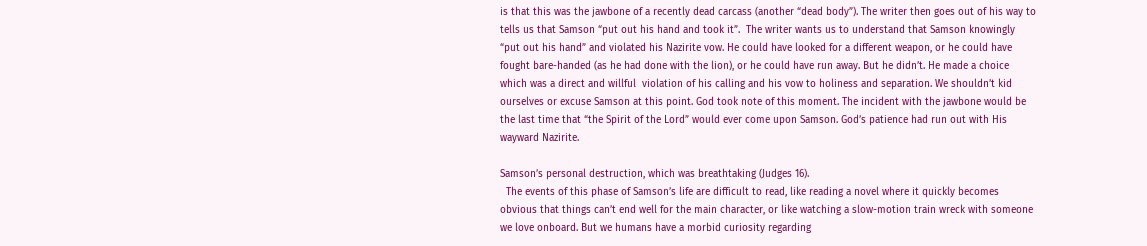is that this was the jawbone of a recently dead carcass (another “dead body”). The writer then goes out of his way to tells us that Samson “put out his hand and took it”.  The writer wants us to understand that Samson knowingly “put out his hand” and violated his Nazirite vow. He could have looked for a different weapon, or he could have fought bare-handed (as he had done with the lion), or he could have run away. But he didn’t. He made a choice which was a direct and willful  violation of his calling and his vow to holiness and separation. We shouldn’t kid ourselves or excuse Samson at this point. God took note of this moment. The incident with the jawbone would be the last time that “the Spirit of the Lord” would ever come upon Samson. God’s patience had run out with His wayward Nazirite.

Samson’s personal destruction, which was breathtaking (Judges 16).
  The events of this phase of Samson’s life are difficult to read, like reading a novel where it quickly becomes obvious that things can’t end well for the main character, or like watching a slow-motion train wreck with someone we love onboard. But we humans have a morbid curiosity regarding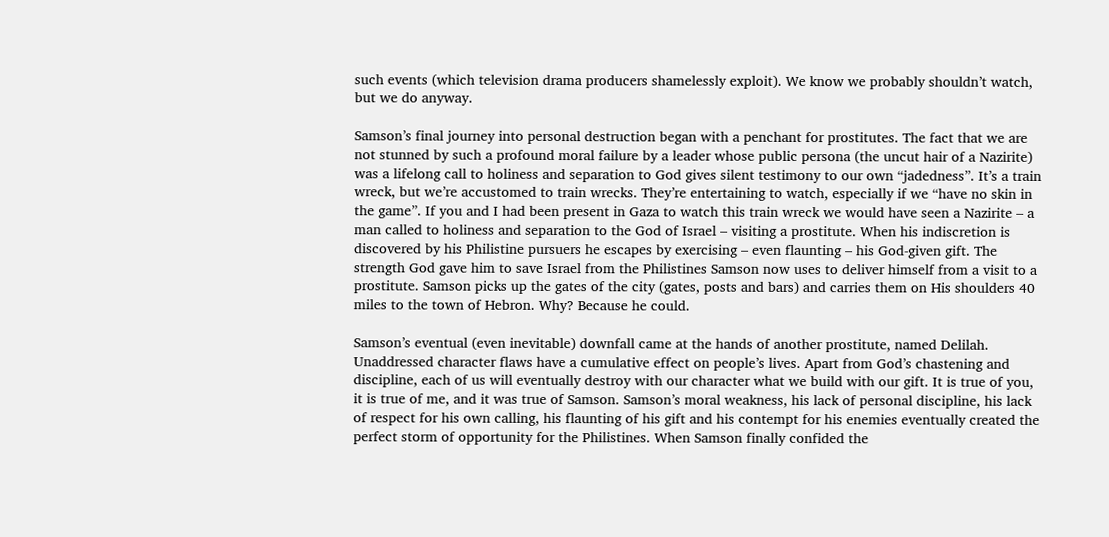such events (which television drama producers shamelessly exploit). We know we probably shouldn’t watch, but we do anyway.

Samson’s final journey into personal destruction began with a penchant for prostitutes. The fact that we are not stunned by such a profound moral failure by a leader whose public persona (the uncut hair of a Nazirite) was a lifelong call to holiness and separation to God gives silent testimony to our own “jadedness”. It’s a train wreck, but we’re accustomed to train wrecks. They’re entertaining to watch, especially if we “have no skin in the game”. If you and I had been present in Gaza to watch this train wreck we would have seen a Nazirite – a man called to holiness and separation to the God of Israel – visiting a prostitute. When his indiscretion is discovered by his Philistine pursuers he escapes by exercising – even flaunting – his God-given gift. The strength God gave him to save Israel from the Philistines Samson now uses to deliver himself from a visit to a prostitute. Samson picks up the gates of the city (gates, posts and bars) and carries them on His shoulders 40 miles to the town of Hebron. Why? Because he could.

Samson’s eventual (even inevitable) downfall came at the hands of another prostitute, named Delilah. Unaddressed character flaws have a cumulative effect on people’s lives. Apart from God’s chastening and discipline, each of us will eventually destroy with our character what we build with our gift. It is true of you, it is true of me, and it was true of Samson. Samson’s moral weakness, his lack of personal discipline, his lack of respect for his own calling, his flaunting of his gift and his contempt for his enemies eventually created the perfect storm of opportunity for the Philistines. When Samson finally confided the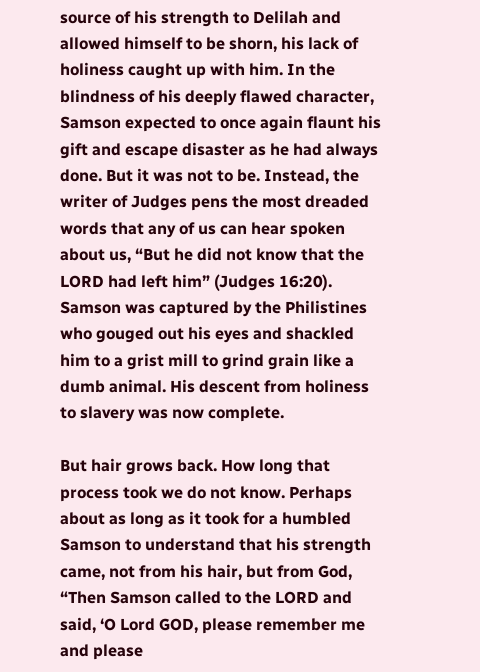source of his strength to Delilah and allowed himself to be shorn, his lack of holiness caught up with him. In the blindness of his deeply flawed character, Samson expected to once again flaunt his gift and escape disaster as he had always done. But it was not to be. Instead, the writer of Judges pens the most dreaded words that any of us can hear spoken about us, “But he did not know that the LORD had left him” (Judges 16:20). Samson was captured by the Philistines who gouged out his eyes and shackled him to a grist mill to grind grain like a dumb animal. His descent from holiness to slavery was now complete.

But hair grows back. How long that process took we do not know. Perhaps about as long as it took for a humbled Samson to understand that his strength came, not from his hair, but from God, “Then Samson called to the LORD and said, ‘O Lord GOD, please remember me and please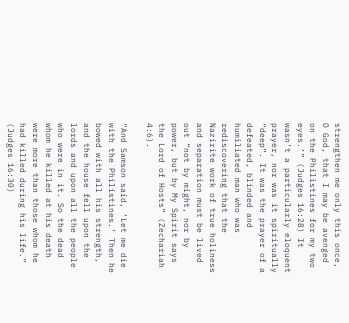strengthen me only this once, O God, that I may be avenged on the Philistines for my two eyes.’” (Judges 16:28) It wasn’t a particularly eloquent prayer, nor was it spiritually “deep”. It was the prayer of a defeated, blinded and humiliated man who was rediscovering that the Nazirite work of true holiness and separation must be lived out “not by might, nor by power, but by My Spirit says the Lord of Hosts” (Zechariah 4:6).

“And Samson said, ‘Let me die with the Philistines.’ Then he bowed with all his strength, and the house fell upon the lords and upon all the people who were in it. So the dead whom he killed at his death were more than those whom he had killed during his life.” (Judges 16:30)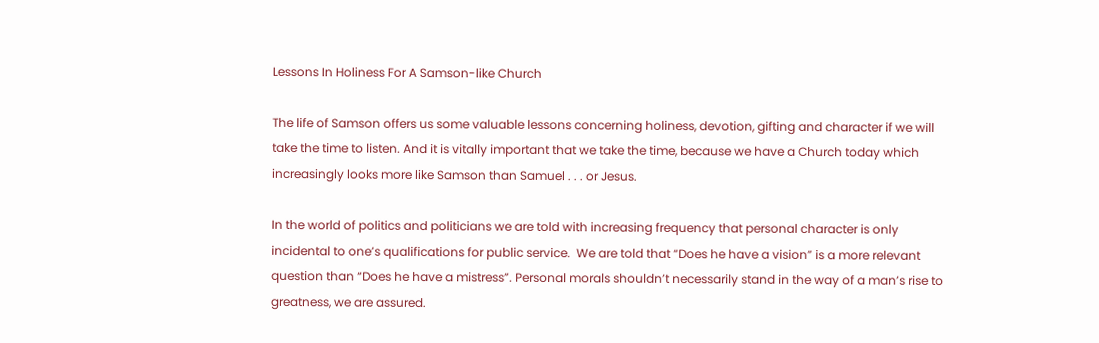Lessons In Holiness For A Samson-like Church

The life of Samson offers us some valuable lessons concerning holiness, devotion, gifting and character if we will take the time to listen. And it is vitally important that we take the time, because we have a Church today which increasingly looks more like Samson than Samuel . . . or Jesus.

In the world of politics and politicians we are told with increasing frequency that personal character is only incidental to one’s qualifications for public service.  We are told that “Does he have a vision” is a more relevant question than “Does he have a mistress”. Personal morals shouldn’t necessarily stand in the way of a man’s rise to greatness, we are assured.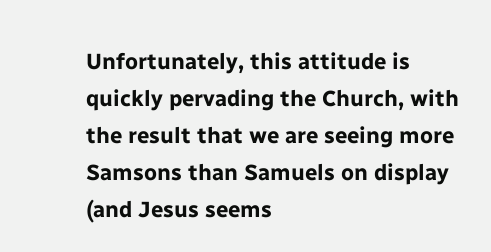Unfortunately, this attitude is quickly pervading the Church, with the result that we are seeing more Samsons than Samuels on display (and Jesus seems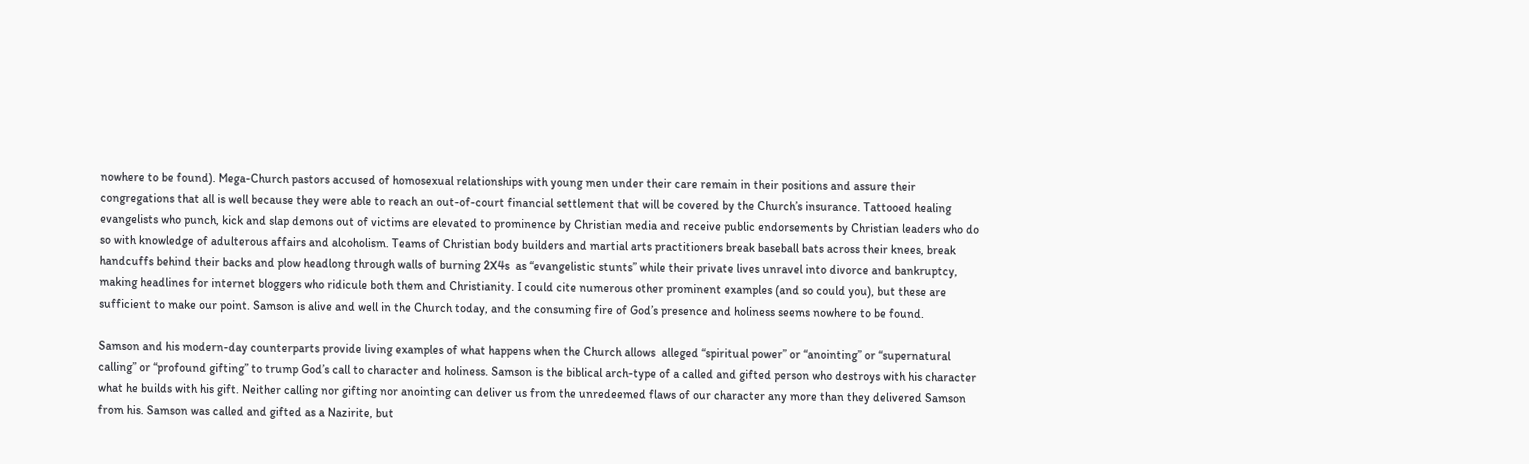nowhere to be found). Mega-Church pastors accused of homosexual relationships with young men under their care remain in their positions and assure their congregations that all is well because they were able to reach an out-of-court financial settlement that will be covered by the Church’s insurance. Tattooed healing evangelists who punch, kick and slap demons out of victims are elevated to prominence by Christian media and receive public endorsements by Christian leaders who do so with knowledge of adulterous affairs and alcoholism. Teams of Christian body builders and martial arts practitioners break baseball bats across their knees, break handcuffs behind their backs and plow headlong through walls of burning 2X4s  as “evangelistic stunts” while their private lives unravel into divorce and bankruptcy, making headlines for internet bloggers who ridicule both them and Christianity. I could cite numerous other prominent examples (and so could you), but these are sufficient to make our point. Samson is alive and well in the Church today, and the consuming fire of God’s presence and holiness seems nowhere to be found.

Samson and his modern-day counterparts provide living examples of what happens when the Church allows  alleged “spiritual power” or “anointing” or “supernatural calling” or “profound gifting” to trump God’s call to character and holiness. Samson is the biblical arch-type of a called and gifted person who destroys with his character what he builds with his gift. Neither calling nor gifting nor anointing can deliver us from the unredeemed flaws of our character any more than they delivered Samson from his. Samson was called and gifted as a Nazirite, but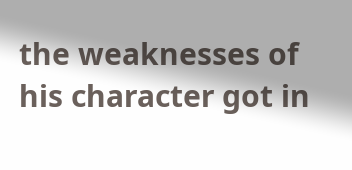the weaknesses of his character got in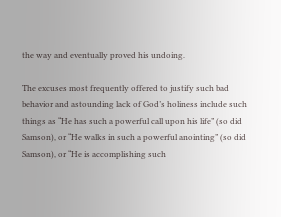the way and eventually proved his undoing.

The excuses most frequently offered to justify such bad behavior and astounding lack of God’s holiness include such things as “He has such a powerful call upon his life” (so did Samson), or “He walks in such a powerful anointing” (so did Samson), or “He is accomplishing such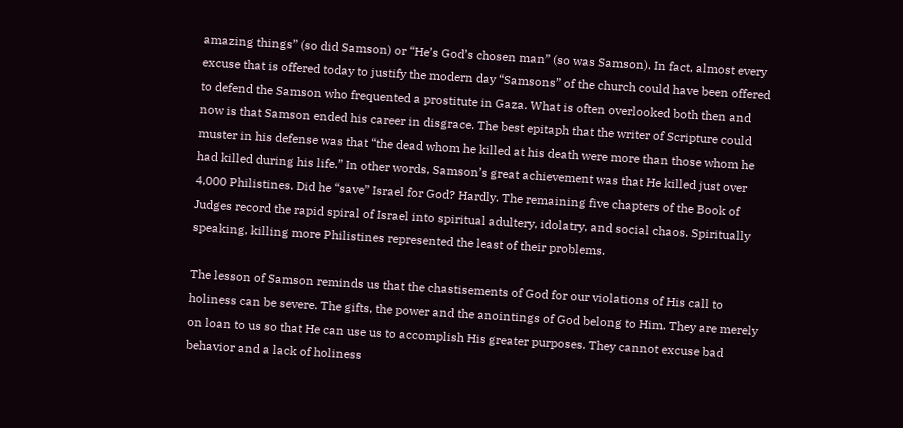amazing things” (so did Samson) or “He’s God’s chosen man” (so was Samson). In fact, almost every excuse that is offered today to justify the modern day “Samsons” of the church could have been offered to defend the Samson who frequented a prostitute in Gaza. What is often overlooked both then and now is that Samson ended his career in disgrace. The best epitaph that the writer of Scripture could muster in his defense was that “the dead whom he killed at his death were more than those whom he had killed during his life.” In other words, Samson’s great achievement was that He killed just over 4,000 Philistines. Did he “save” Israel for God? Hardly. The remaining five chapters of the Book of Judges record the rapid spiral of Israel into spiritual adultery, idolatry, and social chaos. Spiritually speaking, killing more Philistines represented the least of their problems.

The lesson of Samson reminds us that the chastisements of God for our violations of His call to holiness can be severe. The gifts, the power and the anointings of God belong to Him. They are merely on loan to us so that He can use us to accomplish His greater purposes. They cannot excuse bad behavior and a lack of holiness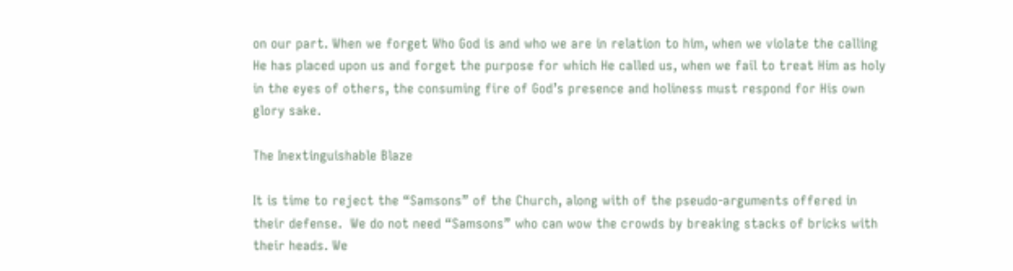on our part. When we forget Who God is and who we are in relation to him, when we violate the calling He has placed upon us and forget the purpose for which He called us, when we fail to treat Him as holy in the eyes of others, the consuming fire of God’s presence and holiness must respond for His own glory sake.

The Inextinguishable Blaze

It is time to reject the “Samsons” of the Church, along with of the pseudo-arguments offered in their defense.  We do not need “Samsons” who can wow the crowds by breaking stacks of bricks with their heads. We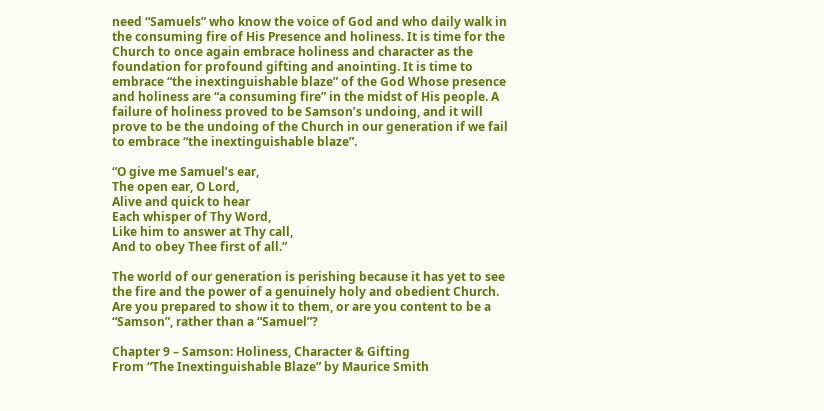need “Samuels” who know the voice of God and who daily walk in the consuming fire of His Presence and holiness. It is time for the Church to once again embrace holiness and character as the foundation for profound gifting and anointing. It is time to embrace “the inextinguishable blaze” of the God Whose presence and holiness are “a consuming fire” in the midst of His people. A failure of holiness proved to be Samson’s undoing, and it will prove to be the undoing of the Church in our generation if we fail to embrace “the inextinguishable blaze”.

“O give me Samuel’s ear,
The open ear, O Lord,
Alive and quick to hear
Each whisper of Thy Word,
Like him to answer at Thy call,
And to obey Thee first of all.”

The world of our generation is perishing because it has yet to see the fire and the power of a genuinely holy and obedient Church. Are you prepared to show it to them, or are you content to be a “Samson”, rather than a “Samuel”?

Chapter 9 – Samson: Holiness, Character & Gifting
From “The Inextinguishable Blaze” by Maurice Smith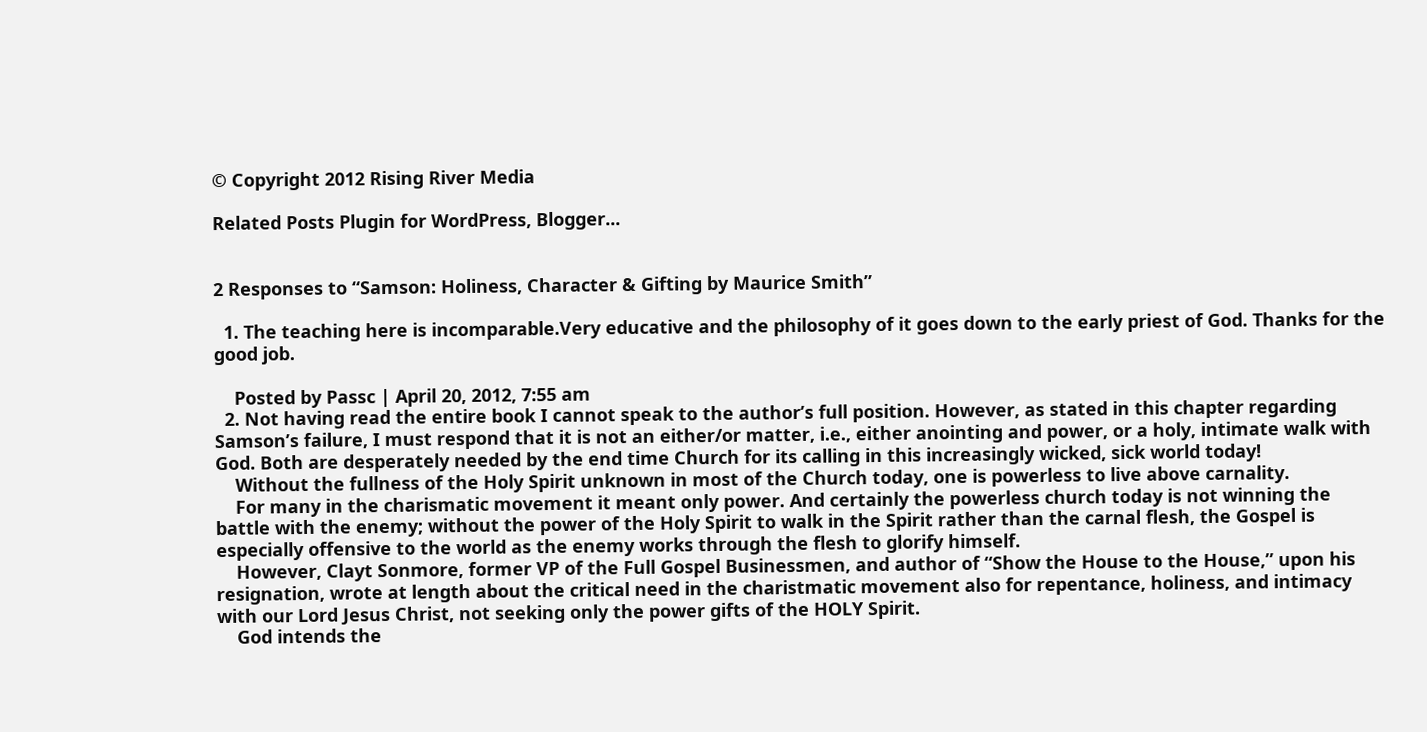© Copyright 2012 Rising River Media

Related Posts Plugin for WordPress, Blogger...


2 Responses to “Samson: Holiness, Character & Gifting by Maurice Smith”

  1. The teaching here is incomparable.Very educative and the philosophy of it goes down to the early priest of God. Thanks for the good job.

    Posted by Passc | April 20, 2012, 7:55 am
  2. Not having read the entire book I cannot speak to the author’s full position. However, as stated in this chapter regarding Samson’s failure, I must respond that it is not an either/or matter, i.e., either anointing and power, or a holy, intimate walk with God. Both are desperately needed by the end time Church for its calling in this increasingly wicked, sick world today!
    Without the fullness of the Holy Spirit unknown in most of the Church today, one is powerless to live above carnality.
    For many in the charismatic movement it meant only power. And certainly the powerless church today is not winning the battle with the enemy; without the power of the Holy Spirit to walk in the Spirit rather than the carnal flesh, the Gospel is especially offensive to the world as the enemy works through the flesh to glorify himself.
    However, Clayt Sonmore, former VP of the Full Gospel Businessmen, and author of “Show the House to the House,” upon his resignation, wrote at length about the critical need in the charistmatic movement also for repentance, holiness, and intimacy with our Lord Jesus Christ, not seeking only the power gifts of the HOLY Spirit.
    God intends the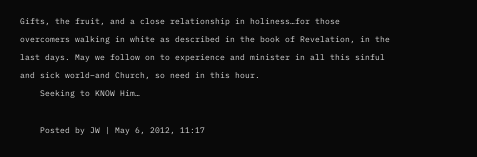Gifts, the fruit, and a close relationship in holiness…for those overcomers walking in white as described in the book of Revelation, in the last days. May we follow on to experience and minister in all this sinful and sick world–and Church, so need in this hour.
    Seeking to KNOW Him…

    Posted by JW | May 6, 2012, 11:17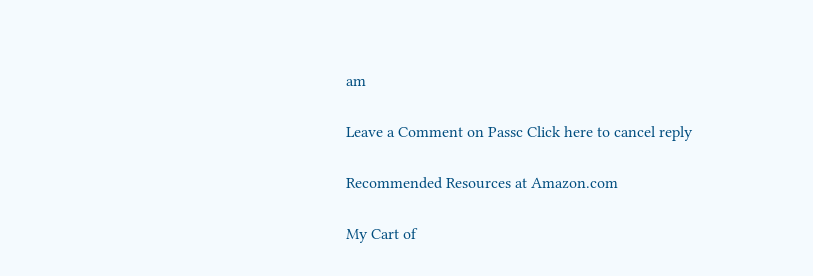am

Leave a Comment on Passc Click here to cancel reply

Recommended Resources at Amazon.com

My Cart of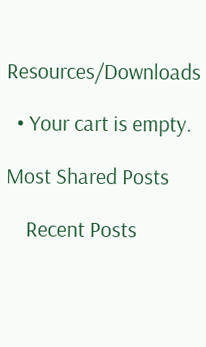Resources/Downloads

  • Your cart is empty.

Most Shared Posts

    Recent Posts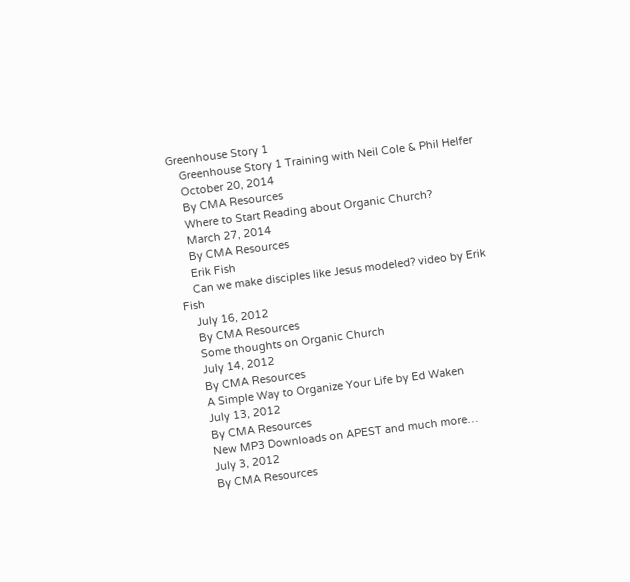Greenhouse Story 1
    Greenhouse Story 1 Training with Neil Cole & Phil Helfer
    October 20, 2014
    By CMA Resources
    Where to Start Reading about Organic Church?
    March 27, 2014
    By CMA Resources
    Erik Fish
    Can we make disciples like Jesus modeled? video by Erik Fish
    July 16, 2012
    By CMA Resources
    Some thoughts on Organic Church
    July 14, 2012
    By CMA Resources
    A Simple Way to Organize Your Life by Ed Waken
    July 13, 2012
    By CMA Resources
    New MP3 Downloads on APEST and much more…
    July 3, 2012
    By CMA Resources